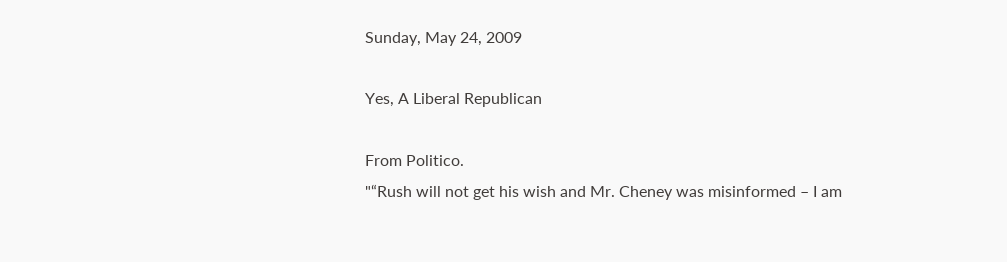Sunday, May 24, 2009

Yes, A Liberal Republican

From Politico.
"“Rush will not get his wish and Mr. Cheney was misinformed – I am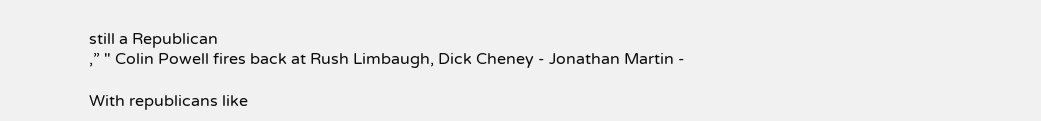still a Republican
,” " Colin Powell fires back at Rush Limbaugh, Dick Cheney - Jonathan Martin -

With republicans like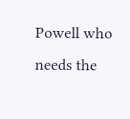Powell who needs the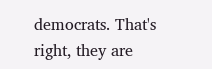democrats. That's right, they are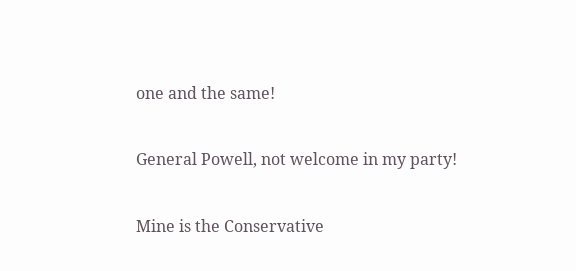one and the same!

General Powell, not welcome in my party!

Mine is the Conservative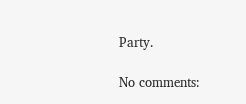Party.

No comments: